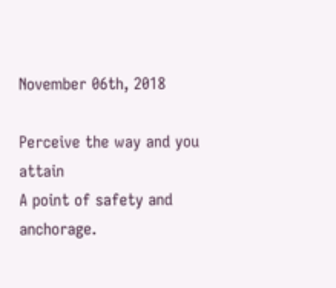November 06th, 2018

Perceive the way and you attain
A point of safety and anchorage.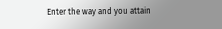Enter the way and you attain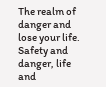The realm of danger and lose your life.
Safety and danger, life and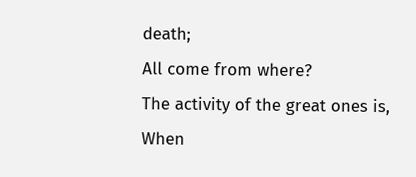death;
All come from where?
The activity of the great ones is,
When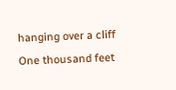hanging over a cliff
One thousand feet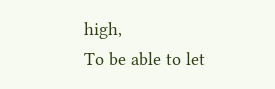high,
To be able to let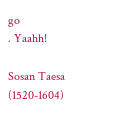go
. Yaahh!

Sosan Taesa (1520-1604)